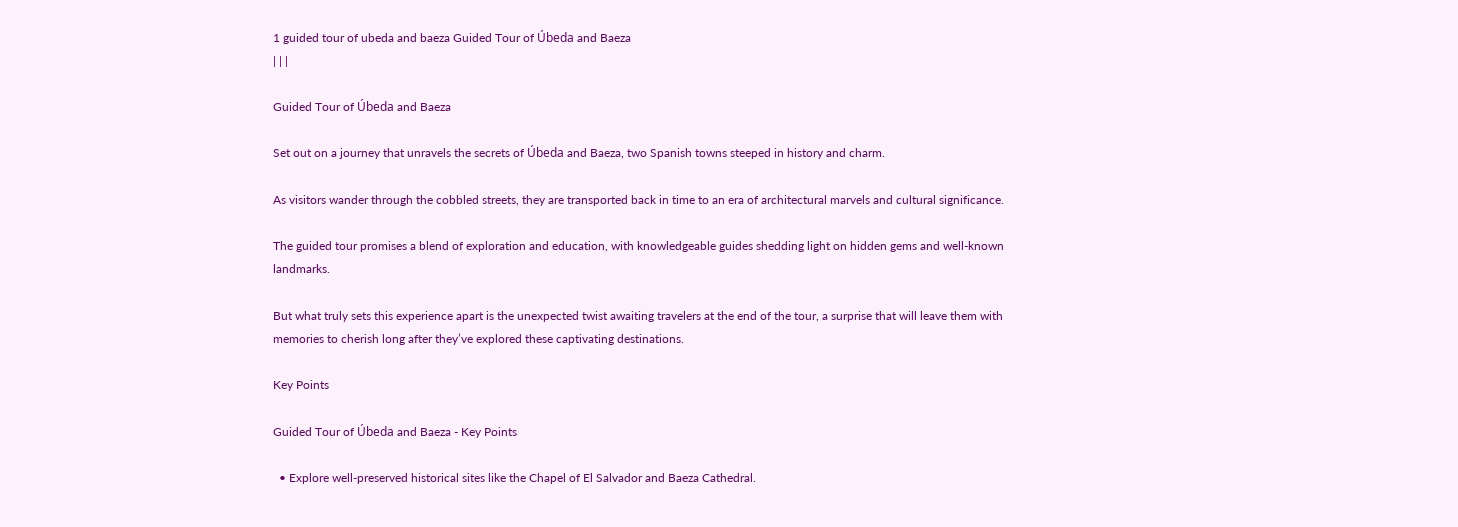1 guided tour of ubeda and baeza Guided Tour of Úbeda and Baeza
| | |

Guided Tour of Úbeda and Baeza

Set out on a journey that unravels the secrets of Úbeda and Baeza, two Spanish towns steeped in history and charm.

As visitors wander through the cobbled streets, they are transported back in time to an era of architectural marvels and cultural significance.

The guided tour promises a blend of exploration and education, with knowledgeable guides shedding light on hidden gems and well-known landmarks.

But what truly sets this experience apart is the unexpected twist awaiting travelers at the end of the tour, a surprise that will leave them with memories to cherish long after they’ve explored these captivating destinations.

Key Points

Guided Tour of Úbeda and Baeza - Key Points

  • Explore well-preserved historical sites like the Chapel of El Salvador and Baeza Cathedral.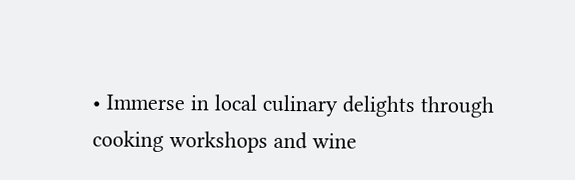• Immerse in local culinary delights through cooking workshops and wine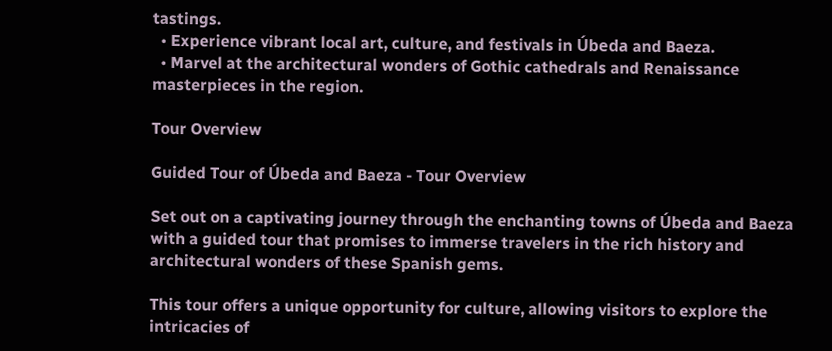tastings.
  • Experience vibrant local art, culture, and festivals in Úbeda and Baeza.
  • Marvel at the architectural wonders of Gothic cathedrals and Renaissance masterpieces in the region.

Tour Overview

Guided Tour of Úbeda and Baeza - Tour Overview

Set out on a captivating journey through the enchanting towns of Úbeda and Baeza with a guided tour that promises to immerse travelers in the rich history and architectural wonders of these Spanish gems.

This tour offers a unique opportunity for culture, allowing visitors to explore the intricacies of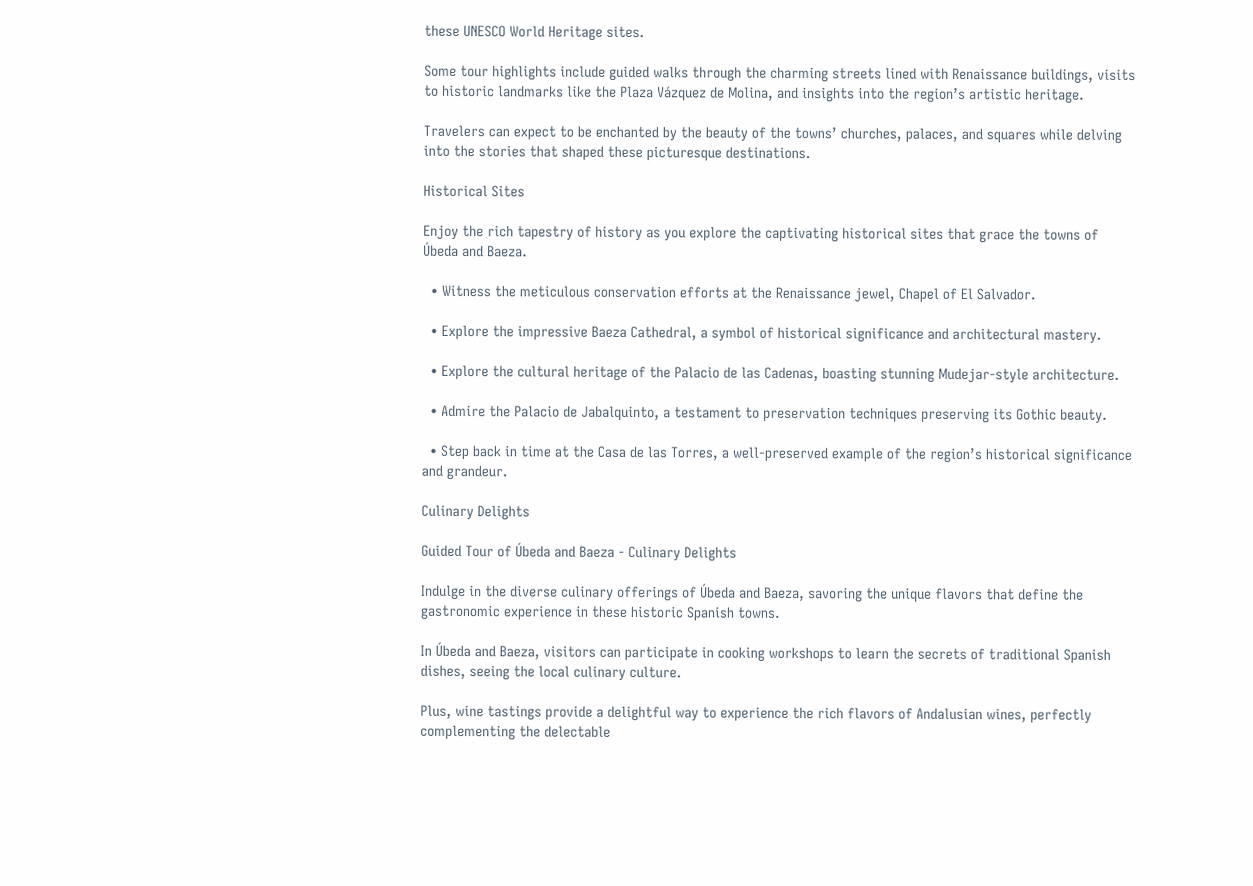these UNESCO World Heritage sites.

Some tour highlights include guided walks through the charming streets lined with Renaissance buildings, visits to historic landmarks like the Plaza Vázquez de Molina, and insights into the region’s artistic heritage.

Travelers can expect to be enchanted by the beauty of the towns’ churches, palaces, and squares while delving into the stories that shaped these picturesque destinations.

Historical Sites

Enjoy the rich tapestry of history as you explore the captivating historical sites that grace the towns of Úbeda and Baeza.

  • Witness the meticulous conservation efforts at the Renaissance jewel, Chapel of El Salvador.

  • Explore the impressive Baeza Cathedral, a symbol of historical significance and architectural mastery.

  • Explore the cultural heritage of the Palacio de las Cadenas, boasting stunning Mudejar-style architecture.

  • Admire the Palacio de Jabalquinto, a testament to preservation techniques preserving its Gothic beauty.

  • Step back in time at the Casa de las Torres, a well-preserved example of the region’s historical significance and grandeur.

Culinary Delights

Guided Tour of Úbeda and Baeza - Culinary Delights

Indulge in the diverse culinary offerings of Úbeda and Baeza, savoring the unique flavors that define the gastronomic experience in these historic Spanish towns.

In Úbeda and Baeza, visitors can participate in cooking workshops to learn the secrets of traditional Spanish dishes, seeing the local culinary culture.

Plus, wine tastings provide a delightful way to experience the rich flavors of Andalusian wines, perfectly complementing the delectable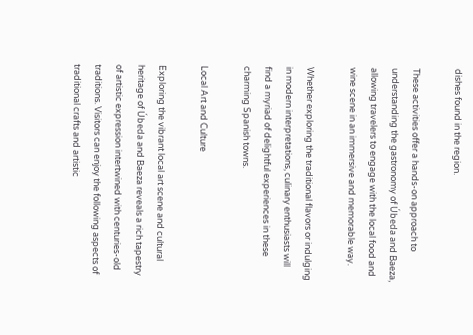dishes found in the region.

These activities offer a hands-on approach to understanding the gastronomy of Úbeda and Baeza, allowing travelers to engage with the local food and wine scene in an immersive and memorable way.

Whether exploring the traditional flavors or indulging in modern interpretations, culinary enthusiasts will find a myriad of delightful experiences in these charming Spanish towns.

Local Art and Culture

Exploring the vibrant local art scene and cultural heritage of Úbeda and Baeza reveals a rich tapestry of artistic expression intertwined with centuries-old traditions. Visitors can enjoy the following aspects of traditional crafts and artistic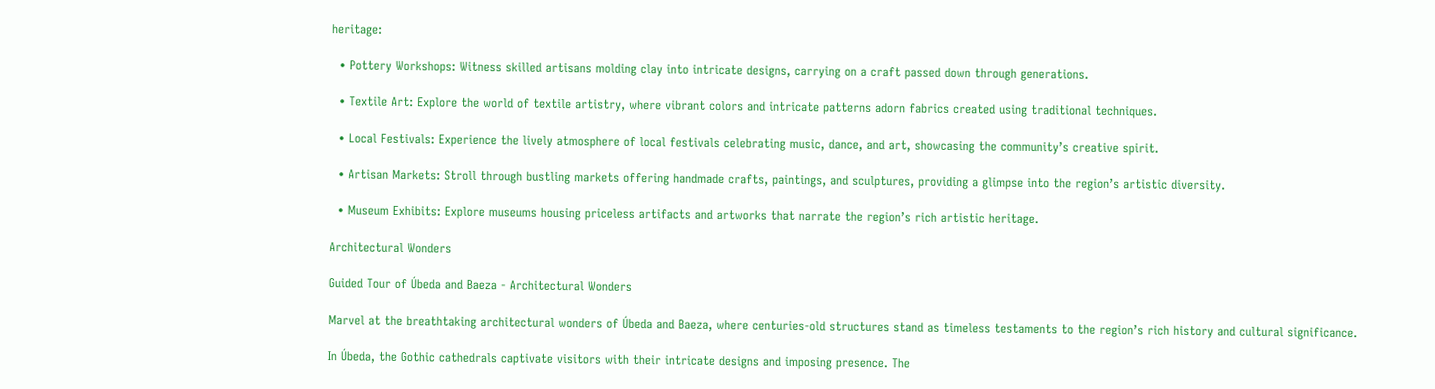heritage:

  • Pottery Workshops: Witness skilled artisans molding clay into intricate designs, carrying on a craft passed down through generations.

  • Textile Art: Explore the world of textile artistry, where vibrant colors and intricate patterns adorn fabrics created using traditional techniques.

  • Local Festivals: Experience the lively atmosphere of local festivals celebrating music, dance, and art, showcasing the community’s creative spirit.

  • Artisan Markets: Stroll through bustling markets offering handmade crafts, paintings, and sculptures, providing a glimpse into the region’s artistic diversity.

  • Museum Exhibits: Explore museums housing priceless artifacts and artworks that narrate the region’s rich artistic heritage.

Architectural Wonders

Guided Tour of Úbeda and Baeza - Architectural Wonders

Marvel at the breathtaking architectural wonders of Úbeda and Baeza, where centuries-old structures stand as timeless testaments to the region’s rich history and cultural significance.

In Úbeda, the Gothic cathedrals captivate visitors with their intricate designs and imposing presence. The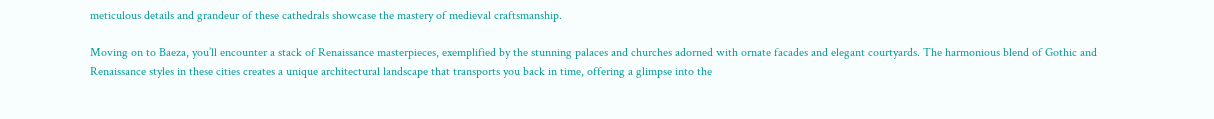meticulous details and grandeur of these cathedrals showcase the mastery of medieval craftsmanship.

Moving on to Baeza, you’ll encounter a stack of Renaissance masterpieces, exemplified by the stunning palaces and churches adorned with ornate facades and elegant courtyards. The harmonious blend of Gothic and Renaissance styles in these cities creates a unique architectural landscape that transports you back in time, offering a glimpse into the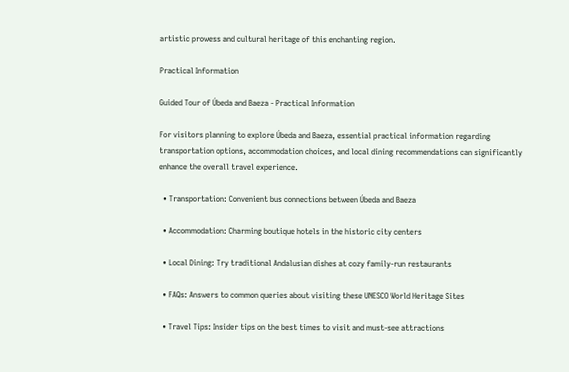artistic prowess and cultural heritage of this enchanting region.

Practical Information

Guided Tour of Úbeda and Baeza - Practical Information

For visitors planning to explore Úbeda and Baeza, essential practical information regarding transportation options, accommodation choices, and local dining recommendations can significantly enhance the overall travel experience.

  • Transportation: Convenient bus connections between Úbeda and Baeza

  • Accommodation: Charming boutique hotels in the historic city centers

  • Local Dining: Try traditional Andalusian dishes at cozy family-run restaurants

  • FAQs: Answers to common queries about visiting these UNESCO World Heritage Sites

  • Travel Tips: Insider tips on the best times to visit and must-see attractions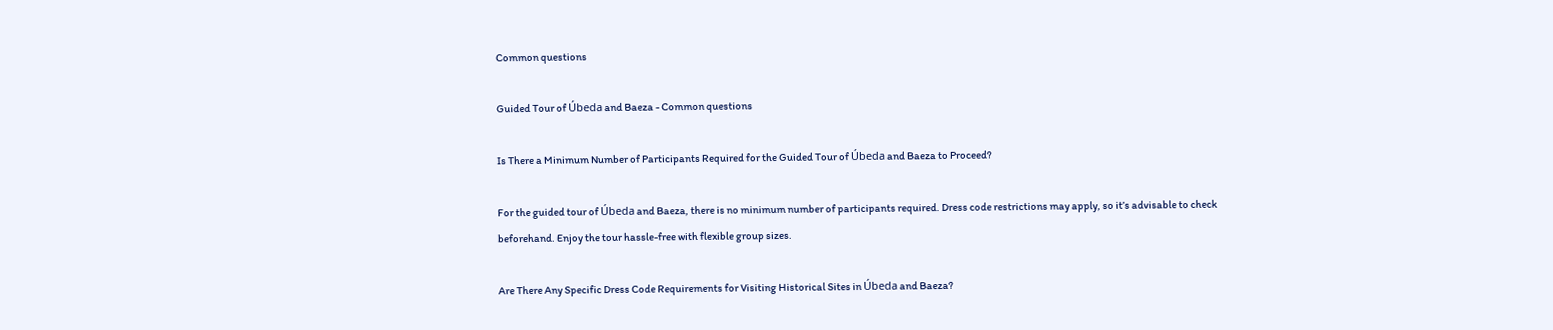Common questions

Guided Tour of Úbeda and Baeza - Common questions

Is There a Minimum Number of Participants Required for the Guided Tour of Úbeda and Baeza to Proceed?

For the guided tour of Úbeda and Baeza, there is no minimum number of participants required. Dress code restrictions may apply, so it’s advisable to check beforehand. Enjoy the tour hassle-free with flexible group sizes.

Are There Any Specific Dress Code Requirements for Visiting Historical Sites in Úbeda and Baeza?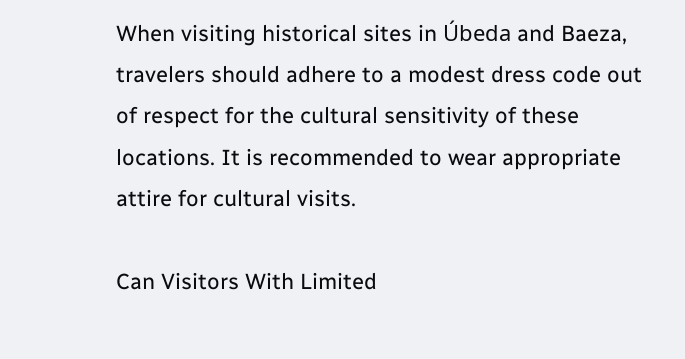When visiting historical sites in Úbeda and Baeza, travelers should adhere to a modest dress code out of respect for the cultural sensitivity of these locations. It is recommended to wear appropriate attire for cultural visits.

Can Visitors With Limited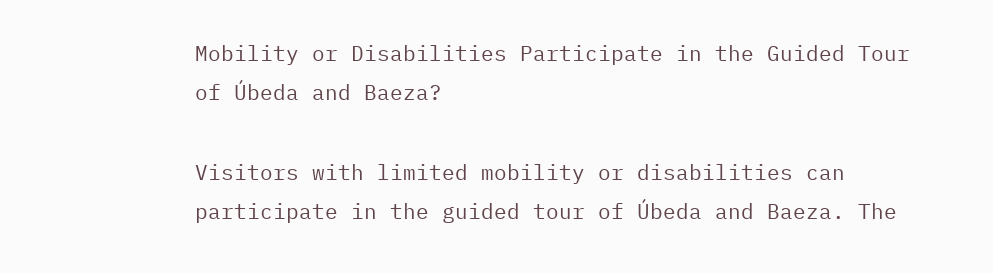Mobility or Disabilities Participate in the Guided Tour of Úbeda and Baeza?

Visitors with limited mobility or disabilities can participate in the guided tour of Úbeda and Baeza. The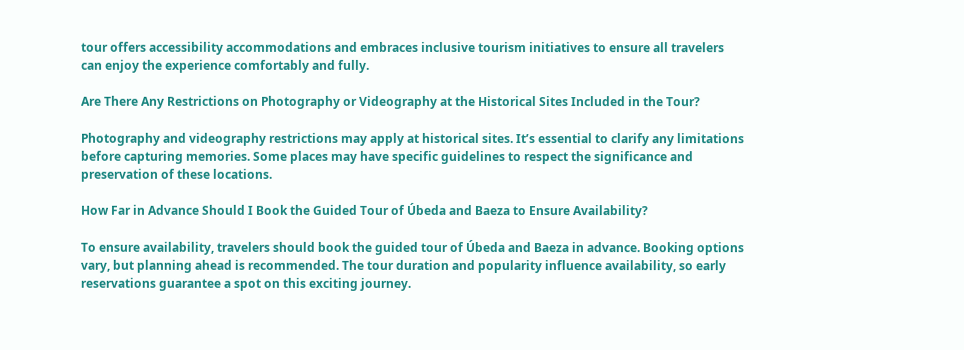tour offers accessibility accommodations and embraces inclusive tourism initiatives to ensure all travelers can enjoy the experience comfortably and fully.

Are There Any Restrictions on Photography or Videography at the Historical Sites Included in the Tour?

Photography and videography restrictions may apply at historical sites. It’s essential to clarify any limitations before capturing memories. Some places may have specific guidelines to respect the significance and preservation of these locations.

How Far in Advance Should I Book the Guided Tour of Úbeda and Baeza to Ensure Availability?

To ensure availability, travelers should book the guided tour of Úbeda and Baeza in advance. Booking options vary, but planning ahead is recommended. The tour duration and popularity influence availability, so early reservations guarantee a spot on this exciting journey.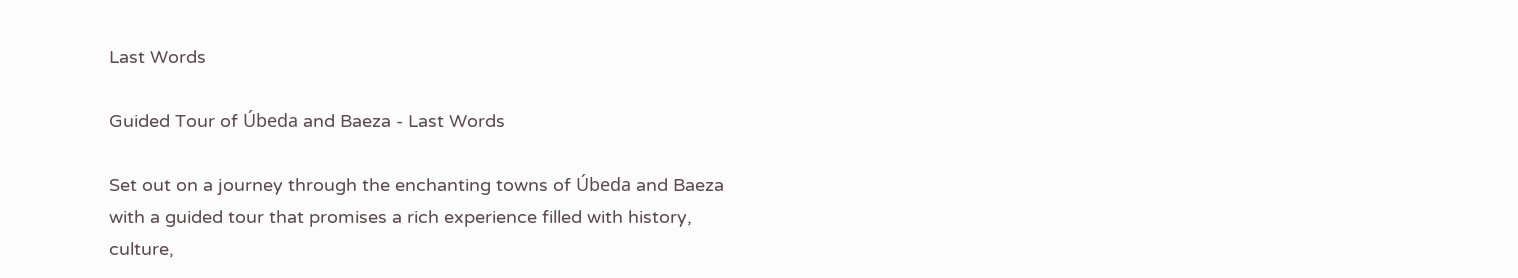Last Words

Guided Tour of Úbeda and Baeza - Last Words

Set out on a journey through the enchanting towns of Úbeda and Baeza with a guided tour that promises a rich experience filled with history, culture,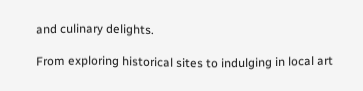and culinary delights.

From exploring historical sites to indulging in local art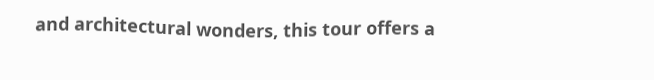and architectural wonders, this tour offers a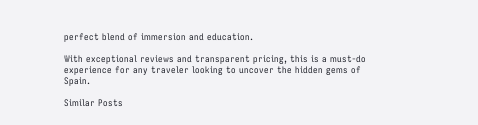perfect blend of immersion and education.

With exceptional reviews and transparent pricing, this is a must-do experience for any traveler looking to uncover the hidden gems of Spain.

Similar Posts